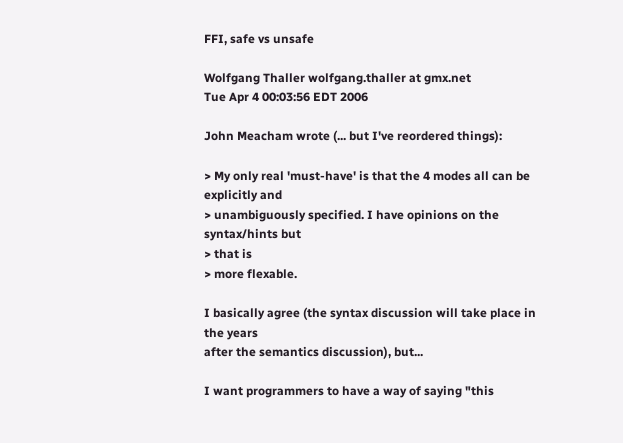FFI, safe vs unsafe

Wolfgang Thaller wolfgang.thaller at gmx.net
Tue Apr 4 00:03:56 EDT 2006

John Meacham wrote (... but I've reordered things):

> My only real 'must-have' is that the 4 modes all can be explicitly and
> unambiguously specified. I have opinions on the syntax/hints but
> that is
> more flexable.

I basically agree (the syntax discussion will take place in the years
after the semantics discussion), but...

I want programmers to have a way of saying "this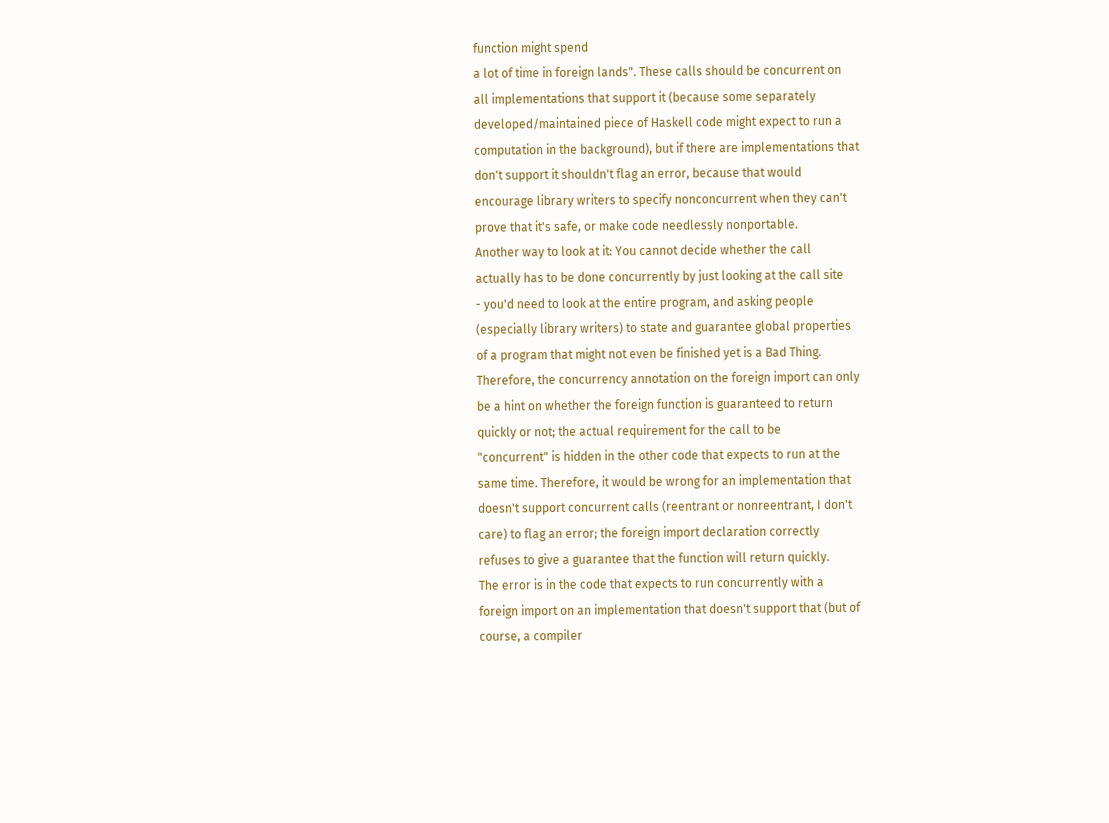function might spend
a lot of time in foreign lands". These calls should be concurrent on
all implementations that support it (because some separately
developed/maintained piece of Haskell code might expect to run a
computation in the background), but if there are implementations that
don't support it shouldn't flag an error, because that would
encourage library writers to specify nonconcurrent when they can't
prove that it's safe, or make code needlessly nonportable.
Another way to look at it: You cannot decide whether the call
actually has to be done concurrently by just looking at the call site
- you'd need to look at the entire program, and asking people
(especially library writers) to state and guarantee global properties
of a program that might not even be finished yet is a Bad Thing.
Therefore, the concurrency annotation on the foreign import can only
be a hint on whether the foreign function is guaranteed to return
quickly or not; the actual requirement for the call to be
"concurrent" is hidden in the other code that expects to run at the
same time. Therefore, it would be wrong for an implementation that
doesn't support concurrent calls (reentrant or nonreentrant, I don't
care) to flag an error; the foreign import declaration correctly
refuses to give a guarantee that the function will return quickly.
The error is in the code that expects to run concurrently with a
foreign import on an implementation that doesn't support that (but of
course, a compiler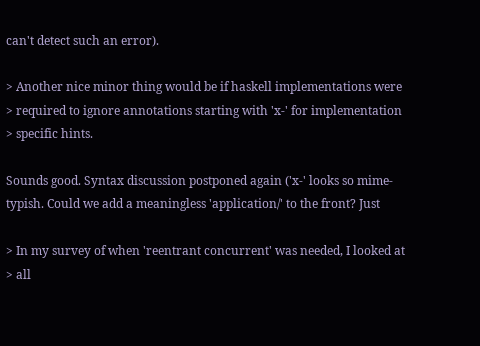can't detect such an error).

> Another nice minor thing would be if haskell implementations were
> required to ignore annotations starting with 'x-' for implementation
> specific hints.

Sounds good. Syntax discussion postponed again ('x-' looks so mime-
typish. Could we add a meaningless 'application/' to the front? Just

> In my survey of when 'reentrant concurrent' was needed, I looked at
> all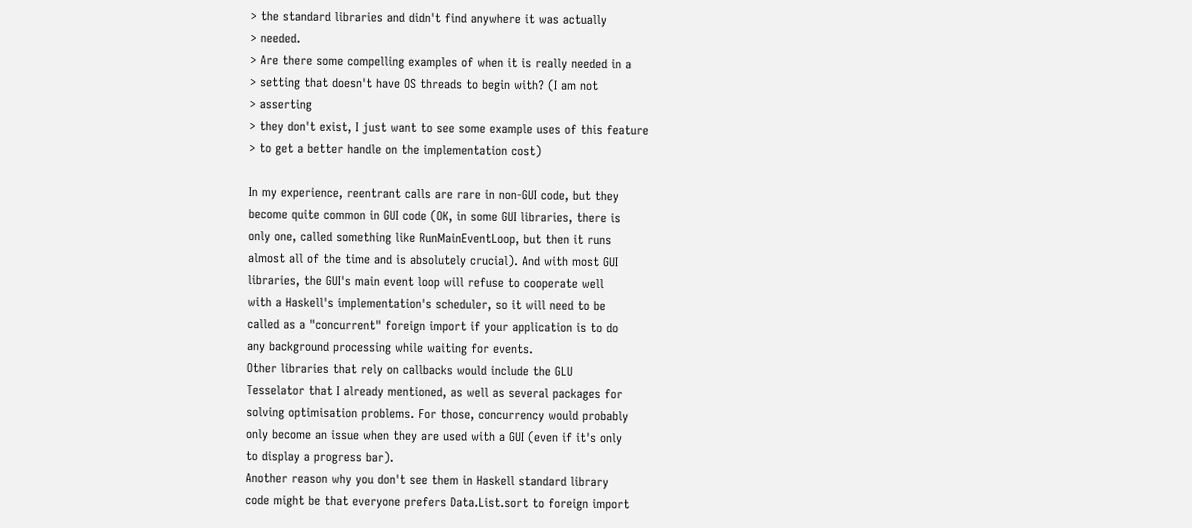> the standard libraries and didn't find anywhere it was actually
> needed.
> Are there some compelling examples of when it is really needed in a
> setting that doesn't have OS threads to begin with? (I am not
> asserting
> they don't exist, I just want to see some example uses of this feature
> to get a better handle on the implementation cost)

In my experience, reentrant calls are rare in non-GUI code, but they
become quite common in GUI code (OK, in some GUI libraries, there is
only one, called something like RunMainEventLoop, but then it runs
almost all of the time and is absolutely crucial). And with most GUI
libraries, the GUI's main event loop will refuse to cooperate well
with a Haskell's implementation's scheduler, so it will need to be
called as a "concurrent" foreign import if your application is to do
any background processing while waiting for events.
Other libraries that rely on callbacks would include the GLU
Tesselator that I already mentioned, as well as several packages for
solving optimisation problems. For those, concurrency would probably
only become an issue when they are used with a GUI (even if it's only
to display a progress bar).
Another reason why you don't see them in Haskell standard library
code might be that everyone prefers Data.List.sort to foreign import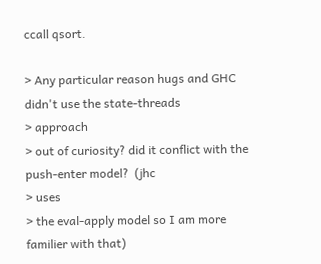ccall qsort.

> Any particular reason hugs and GHC didn't use the state-threads
> approach
> out of curiosity? did it conflict with the push-enter model?  (jhc
> uses
> the eval-apply model so I am more familier with that)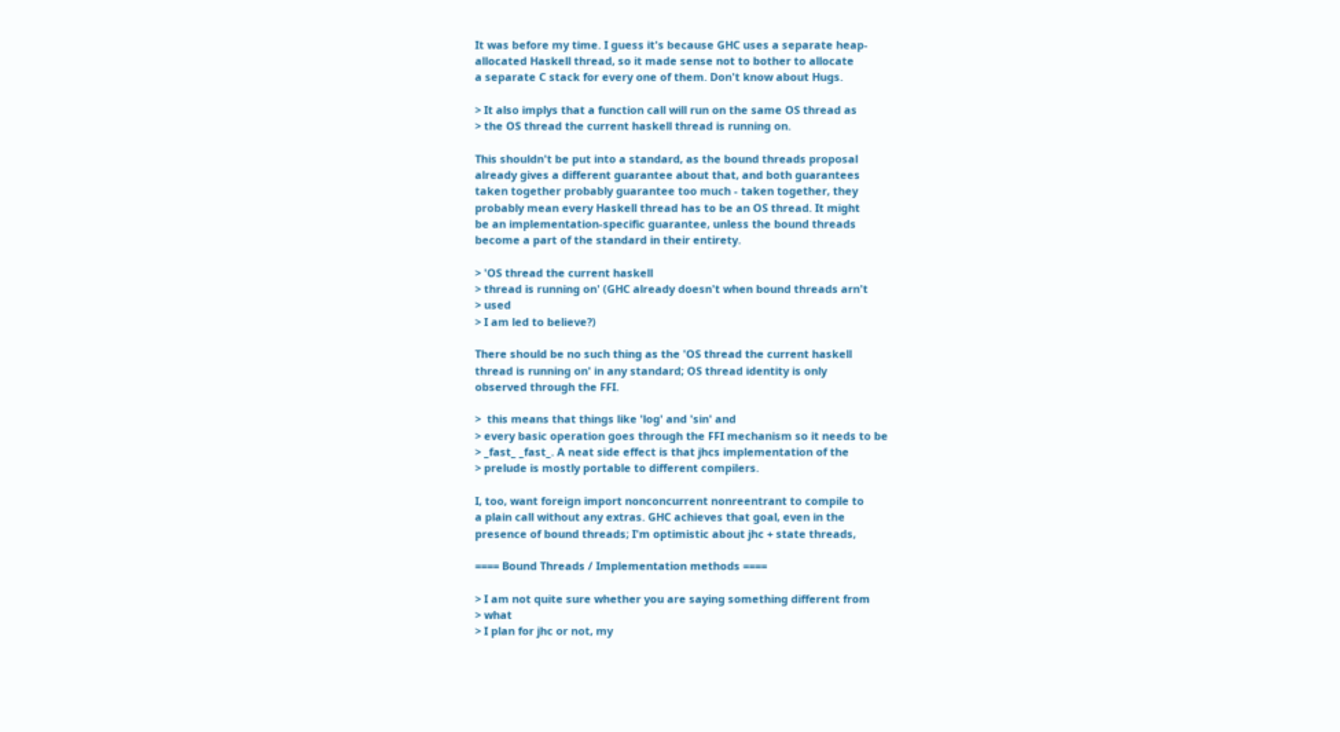It was before my time. I guess it's because GHC uses a separate heap-
allocated Haskell thread, so it made sense not to bother to allocate
a separate C stack for every one of them. Don't know about Hugs.

> It also implys that a function call will run on the same OS thread as
> the OS thread the current haskell thread is running on.

This shouldn't be put into a standard, as the bound threads proposal
already gives a different guarantee about that, and both guarantees
taken together probably guarantee too much - taken together, they
probably mean every Haskell thread has to be an OS thread. It might
be an implementation-specific guarantee, unless the bound threads
become a part of the standard in their entirety.

> 'OS thread the current haskell
> thread is running on' (GHC already doesn't when bound threads arn't
> used
> I am led to believe?)

There should be no such thing as the 'OS thread the current haskell
thread is running on' in any standard; OS thread identity is only
observed through the FFI.

>  this means that things like 'log' and 'sin' and
> every basic operation goes through the FFI mechanism so it needs to be
> _fast_ _fast_. A neat side effect is that jhcs implementation of the
> prelude is mostly portable to different compilers.

I, too, want foreign import nonconcurrent nonreentrant to compile to
a plain call without any extras. GHC achieves that goal, even in the
presence of bound threads; I'm optimistic about jhc + state threads,

==== Bound Threads / Implementation methods ====

> I am not quite sure whether you are saying something different from
> what
> I plan for jhc or not, my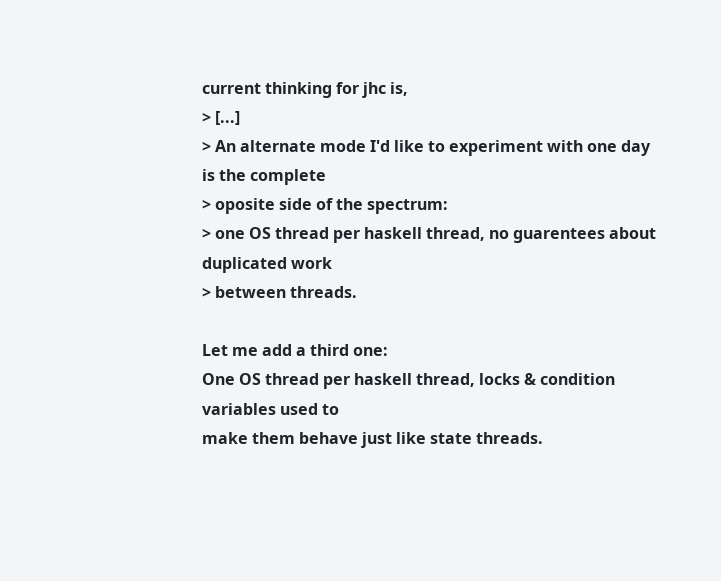current thinking for jhc is,
> [...]
> An alternate mode I'd like to experiment with one day is the complete
> oposite side of the spectrum:
> one OS thread per haskell thread, no guarentees about duplicated work
> between threads.

Let me add a third one:
One OS thread per haskell thread, locks & condition variables used to
make them behave just like state threads.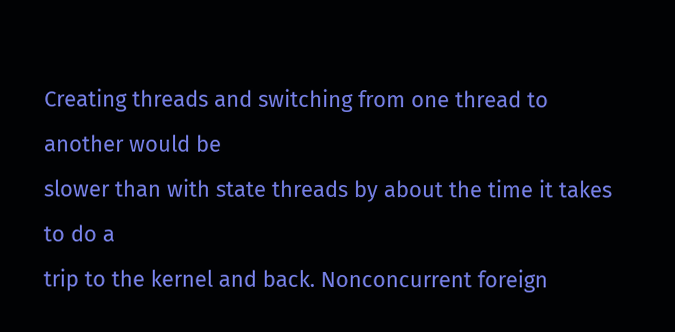Creating threads and switching from one thread to another would be
slower than with state threads by about the time it takes to do a
trip to the kernel and back. Nonconcurrent foreign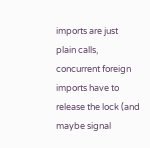imports are just
plain calls, concurrent foreign imports have to release the lock (and
maybe signal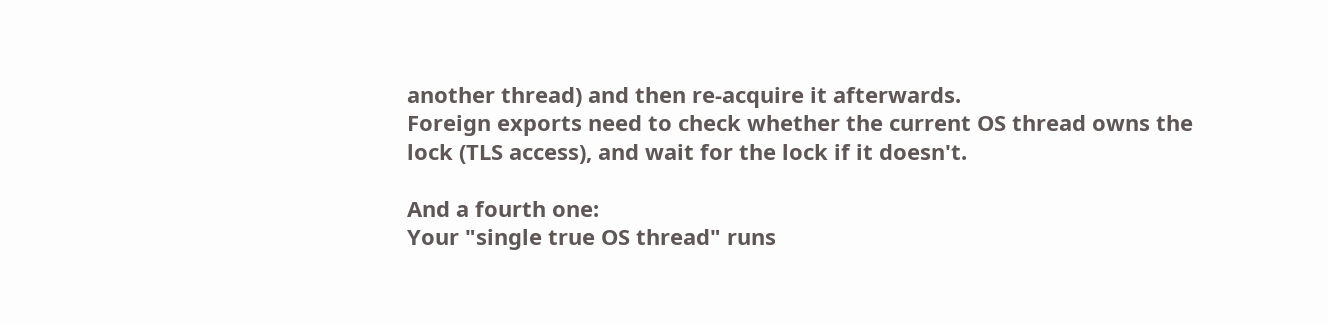another thread) and then re-acquire it afterwards.
Foreign exports need to check whether the current OS thread owns the
lock (TLS access), and wait for the lock if it doesn't.

And a fourth one:
Your "single true OS thread" runs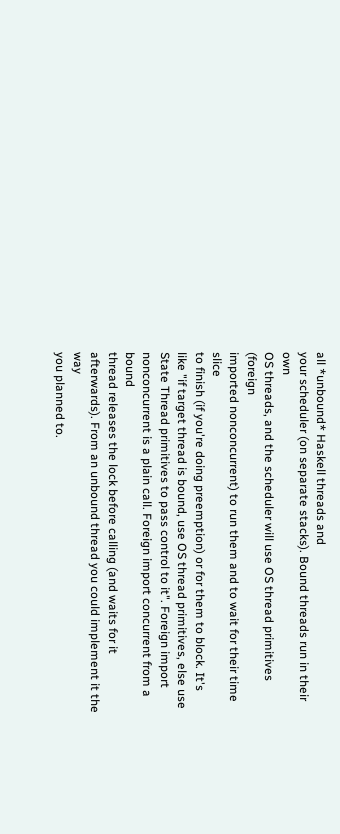all *unbound* Haskell threads and
your scheduler (on separate stacks). Bound threads run in their own
OS threads, and the scheduler will use OS thread primitives (foreign
imported nonconcurrent) to run them and to wait for their time slice
to finish (if you're doing preemption) or for them to block. It's
like "if target thread is bound, use OS thread primitives, else use
State Thread primitives to pass control to it". Foreign import
nonconcurrent is a plain call. Foreign import concurrent from a bound
thread releases the lock before calling (and waits for it
afterwards). From an unbound thread you could implement it the way
you planned to.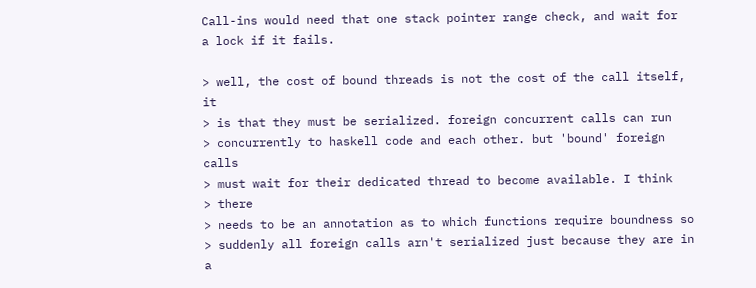Call-ins would need that one stack pointer range check, and wait for
a lock if it fails.

> well, the cost of bound threads is not the cost of the call itself, it
> is that they must be serialized. foreign concurrent calls can run
> concurrently to haskell code and each other. but 'bound' foreign calls
> must wait for their dedicated thread to become available. I think
> there
> needs to be an annotation as to which functions require boundness so
> suddenly all foreign calls arn't serialized just because they are in a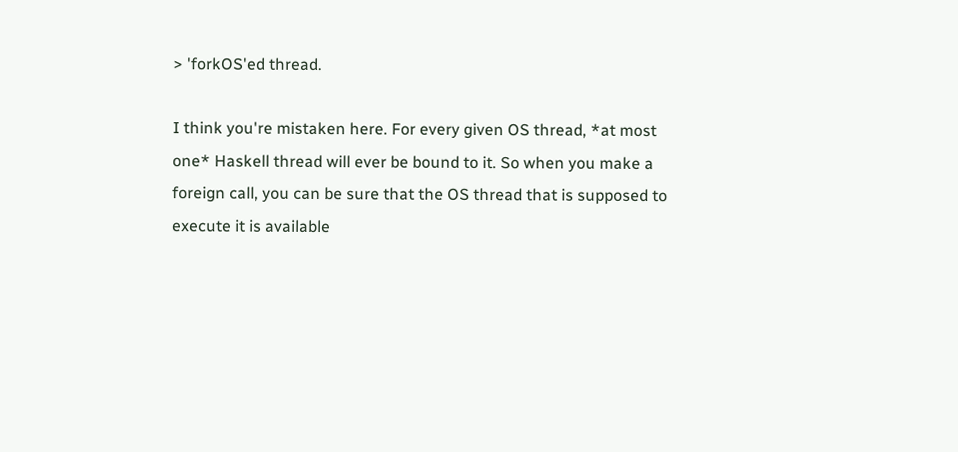> 'forkOS'ed thread.

I think you're mistaken here. For every given OS thread, *at most
one* Haskell thread will ever be bound to it. So when you make a
foreign call, you can be sure that the OS thread that is supposed to
execute it is available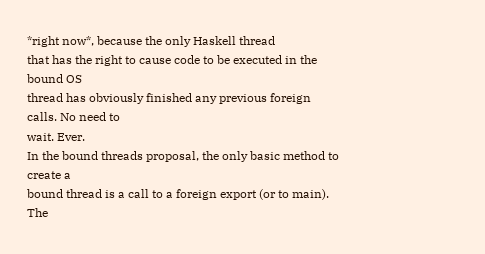*right now*, because the only Haskell thread
that has the right to cause code to be executed in the bound OS
thread has obviously finished any previous foreign calls. No need to
wait. Ever.
In the bound threads proposal, the only basic method to create a
bound thread is a call to a foreign export (or to main). The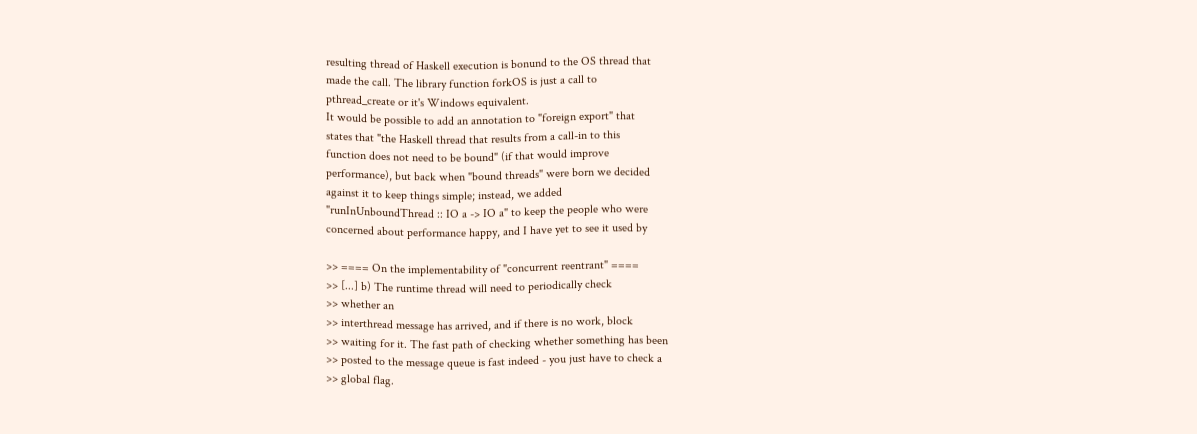resulting thread of Haskell execution is bonund to the OS thread that
made the call. The library function forkOS is just a call to
pthread_create or it's Windows equivalent.
It would be possible to add an annotation to "foreign export" that
states that "the Haskell thread that results from a call-in to this
function does not need to be bound" (if that would improve
performance), but back when "bound threads" were born we decided
against it to keep things simple; instead, we added
"runInUnboundThread :: IO a -> IO a" to keep the people who were
concerned about performance happy, and I have yet to see it used by

>> ==== On the implementability of "concurrent reentrant" ====
>> [...] b) The runtime thread will need to periodically check
>> whether an
>> interthread message has arrived, and if there is no work, block
>> waiting for it. The fast path of checking whether something has been
>> posted to the message queue is fast indeed - you just have to check a
>> global flag.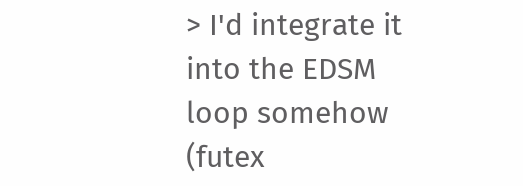> I'd integrate it into the EDSM loop somehow (futex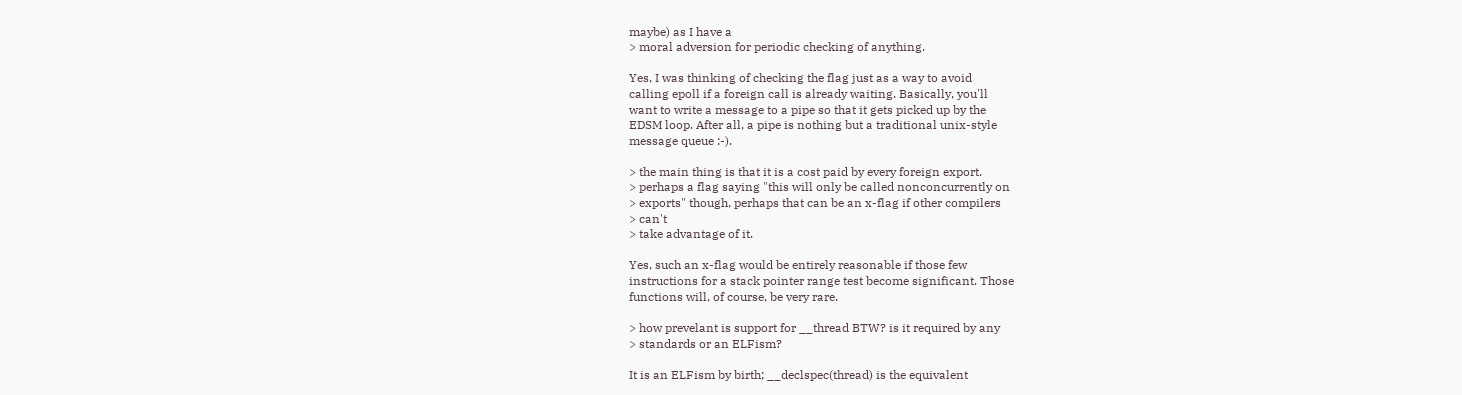maybe) as I have a
> moral adversion for periodic checking of anything.

Yes, I was thinking of checking the flag just as a way to avoid
calling epoll if a foreign call is already waiting. Basically, you'll
want to write a message to a pipe so that it gets picked up by the
EDSM loop. After all, a pipe is nothing but a traditional unix-style
message queue :-).

> the main thing is that it is a cost paid by every foreign export.
> perhaps a flag saying "this will only be called nonconcurrently on
> exports" though, perhaps that can be an x-flag if other compilers
> can't
> take advantage of it.

Yes, such an x-flag would be entirely reasonable if those few
instructions for a stack pointer range test become significant. Those
functions will, of course, be very rare.

> how prevelant is support for __thread BTW? is it required by any
> standards or an ELFism?

It is an ELFism by birth; __declspec(thread) is the equivalent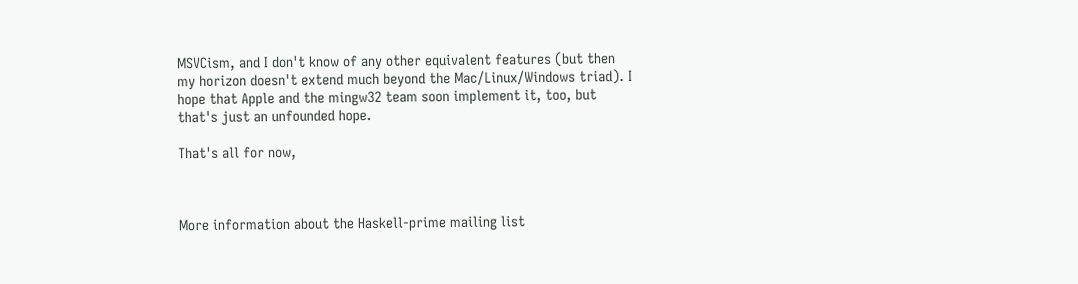MSVCism, and I don't know of any other equivalent features (but then
my horizon doesn't extend much beyond the Mac/Linux/Windows triad). I
hope that Apple and the mingw32 team soon implement it, too, but
that's just an unfounded hope.

That's all for now,



More information about the Haskell-prime mailing list